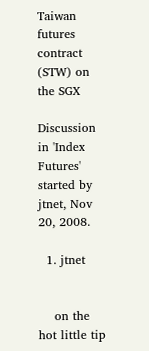Taiwan futures contract (STW) on the SGX

Discussion in 'Index Futures' started by jtnet, Nov 20, 2008.

  1. jtnet


    on the hot little tip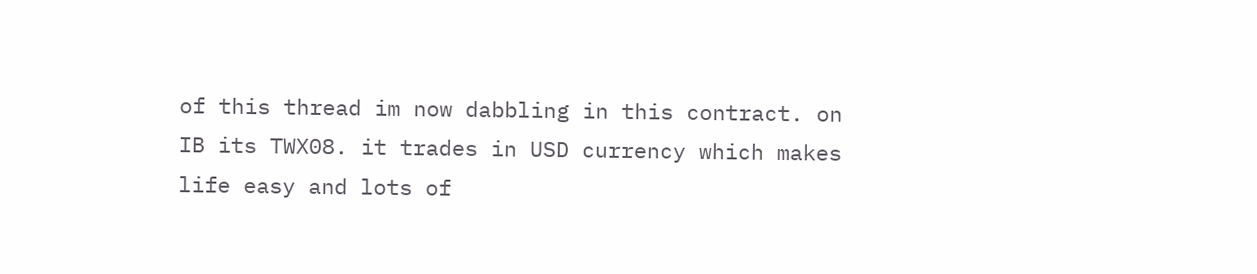of this thread im now dabbling in this contract. on IB its TWX08. it trades in USD currency which makes life easy and lots of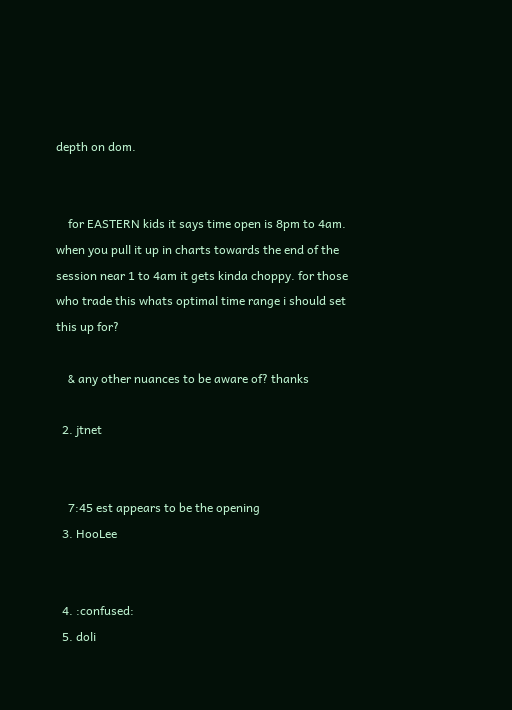depth on dom.


    for EASTERN kids it says time open is 8pm to 4am. when you pull it up in charts towards the end of the session near 1 to 4am it gets kinda choppy. for those who trade this whats optimal time range i should set this up for?

    & any other nuances to be aware of? thanks

  2. jtnet


    7:45 est appears to be the opening
  3. HooLee


  4. :confused:
  5. doli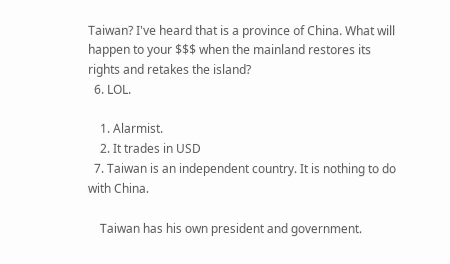Taiwan? I've heard that is a province of China. What will happen to your $$$ when the mainland restores its rights and retakes the island?
  6. LOL.

    1. Alarmist.
    2. It trades in USD
  7. Taiwan is an independent country. It is nothing to do with China.

    Taiwan has his own president and government.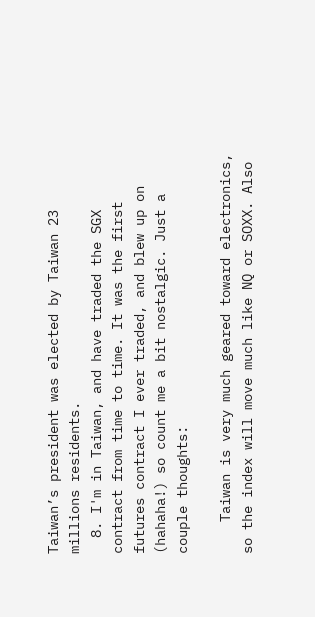Taiwan’s president was elected by Taiwan 23 millions residents.
  8. I'm in Taiwan, and have traded the SGX contract from time to time. It was the first futures contract I ever traded, and blew up on (hahaha!) so count me a bit nostalgic. Just a couple thoughts:

    Taiwan is very much geared toward electronics, so the index will move much like NQ or SOXX. Also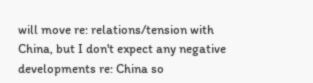will move re: relations/tension with China, but I don't expect any negative developments re: China so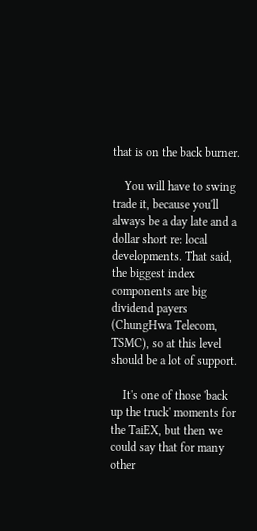that is on the back burner.

    You will have to swing trade it, because you'll always be a day late and a dollar short re: local developments. That said, the biggest index components are big dividend payers (ChungHwa Telecom, TSMC), so at this level should be a lot of support.

    It's one of those 'back up the truck' moments for the TaiEX, but then we could say that for many other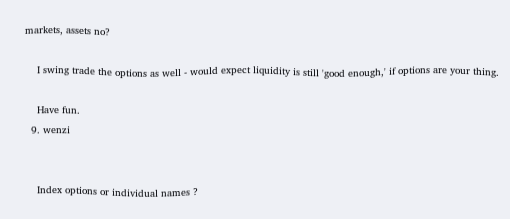markets, assets no?

    I swing trade the options as well - would expect liquidity is still 'good enough,' if options are your thing.

    Have fun.
  9. wenzi


    Index options or individual names ?